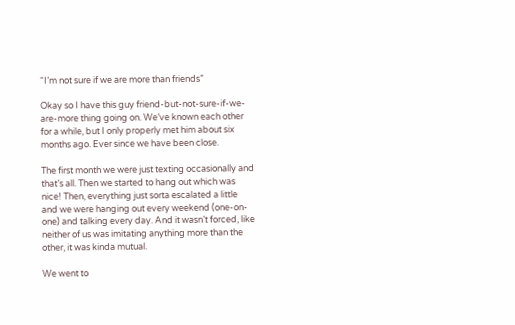“I’m not sure if we are more than friends”

Okay so I have this guy friend-but-not-sure-if-we-are-more thing going on. We’ve known each other for a while, but I only properly met him about six months ago. Ever since we have been close.

The first month we were just texting occasionally and that’s all. Then we started to hang out which was nice! Then, everything just sorta escalated a little and we were hanging out every weekend (one-on-one) and talking every day. And it wasn’t forced, like neither of us was imitating anything more than the other, it was kinda mutual.

We went to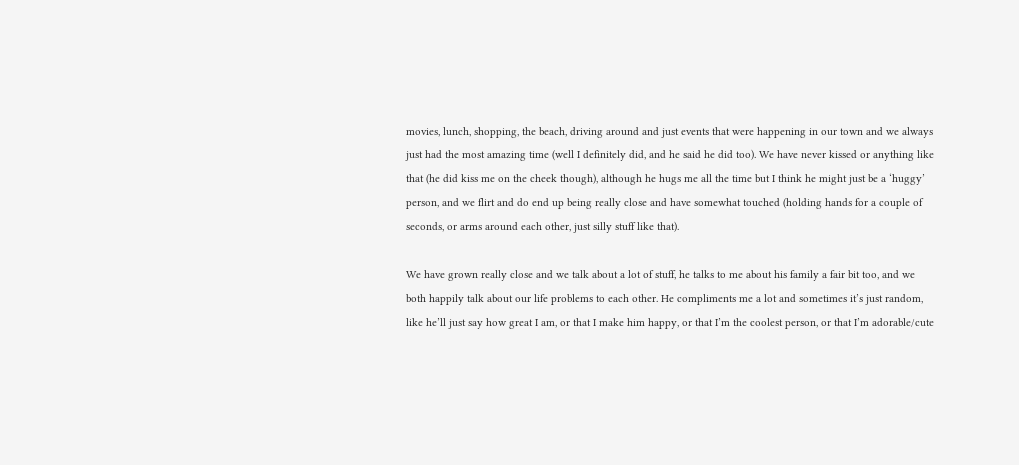movies, lunch, shopping, the beach, driving around and just events that were happening in our town and we always just had the most amazing time (well I definitely did, and he said he did too). We have never kissed or anything like that (he did kiss me on the cheek though), although he hugs me all the time but I think he might just be a ‘huggy’ person, and we flirt and do end up being really close and have somewhat touched (holding hands for a couple of seconds, or arms around each other, just silly stuff like that).

We have grown really close and we talk about a lot of stuff, he talks to me about his family a fair bit too, and we both happily talk about our life problems to each other. He compliments me a lot and sometimes it’s just random, like he’ll just say how great I am, or that I make him happy, or that I’m the coolest person, or that I’m adorable/cute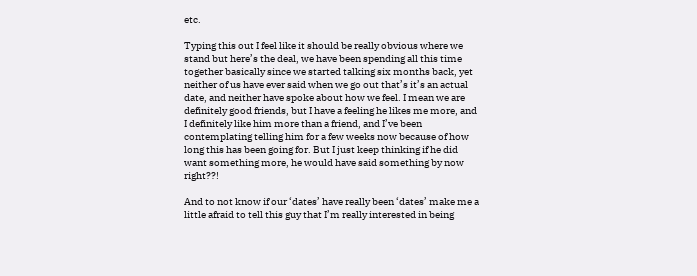etc.

Typing this out I feel like it should be really obvious where we stand but here’s the deal, we have been spending all this time together basically since we started talking six months back, yet neither of us have ever said when we go out that’s it’s an actual date, and neither have spoke about how we feel. I mean we are definitely good friends, but I have a feeling he likes me more, and I definitely like him more than a friend, and I’ve been contemplating telling him for a few weeks now because of how long this has been going for. But I just keep thinking if he did want something more, he would have said something by now right??!

And to not know if our ‘dates’ have really been ‘dates’ make me a little afraid to tell this guy that I’m really interested in being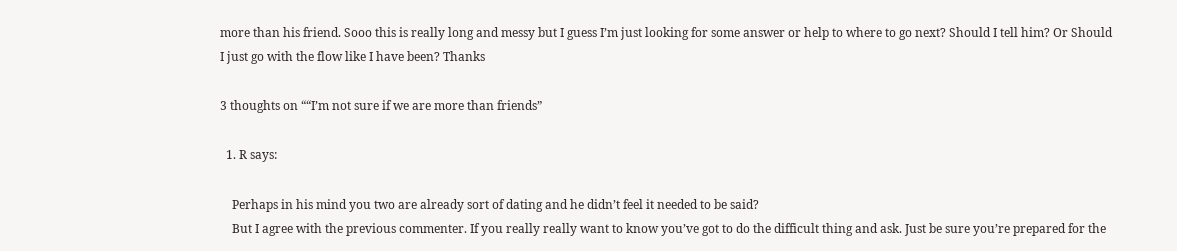more than his friend. Sooo this is really long and messy but I guess I’m just looking for some answer or help to where to go next? Should I tell him? Or Should I just go with the flow like I have been? Thanks

3 thoughts on ““I’m not sure if we are more than friends”

  1. R says:

    Perhaps in his mind you two are already sort of dating and he didn’t feel it needed to be said?
    But I agree with the previous commenter. If you really really want to know you’ve got to do the difficult thing and ask. Just be sure you’re prepared for the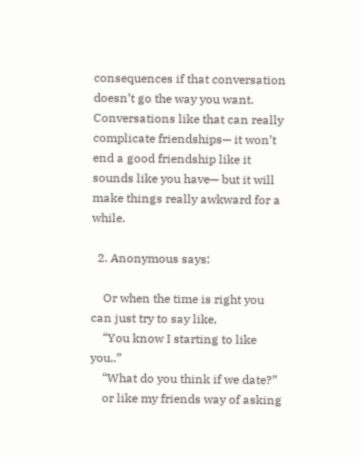consequences if that conversation doesn’t go the way you want. Conversations like that can really complicate friendships— it won’t end a good friendship like it sounds like you have— but it will make things really awkward for a while.

  2. Anonymous says:

    Or when the time is right you can just try to say like,
    “You know I starting to like you..”
    “What do you think if we date?”
    or like my friends way of asking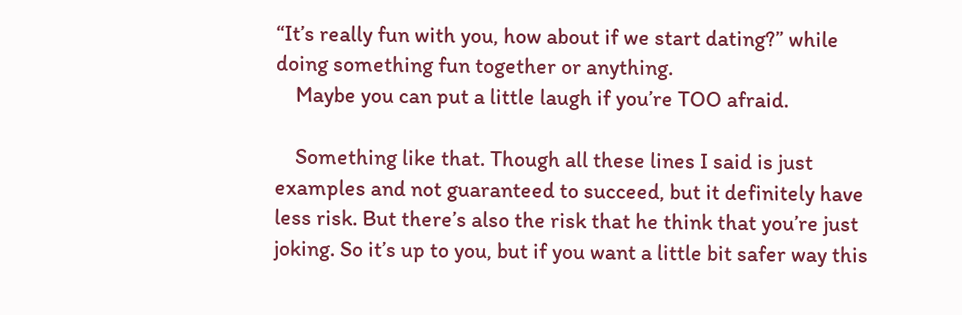“It’s really fun with you, how about if we start dating?” while doing something fun together or anything.
    Maybe you can put a little laugh if you’re TOO afraid.

    Something like that. Though all these lines I said is just examples and not guaranteed to succeed, but it definitely have less risk. But there’s also the risk that he think that you’re just joking. So it’s up to you, but if you want a little bit safer way this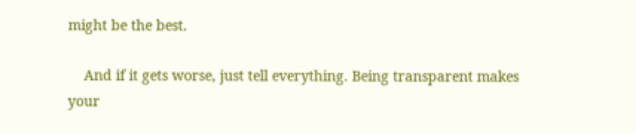might be the best.

    And if it gets worse, just tell everything. Being transparent makes your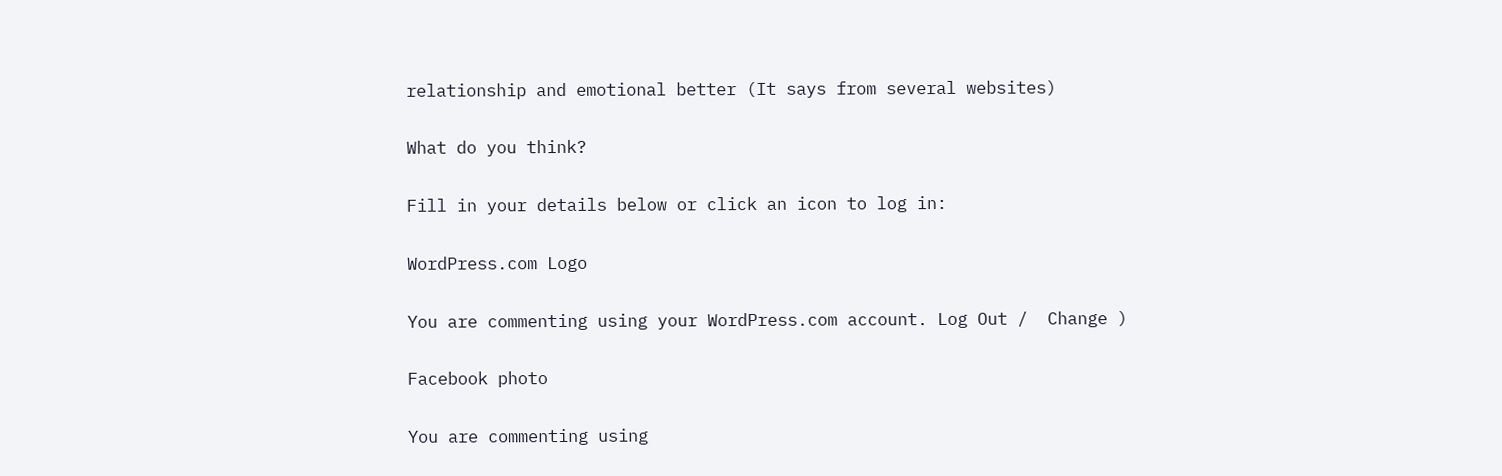relationship and emotional better (It says from several websites)

What do you think?

Fill in your details below or click an icon to log in:

WordPress.com Logo

You are commenting using your WordPress.com account. Log Out /  Change )

Facebook photo

You are commenting using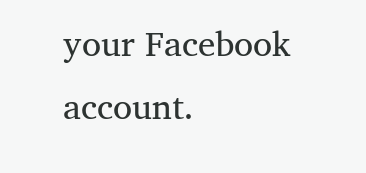your Facebook account.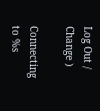Log Out /  Change )

Connecting to %s